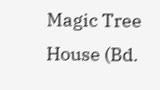Magic Tree House (Bd.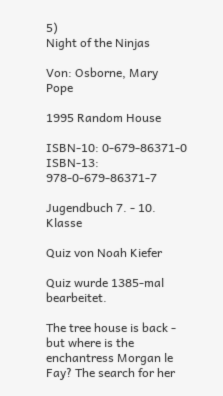5)
Night of the Ninjas

Von: Osborne, Mary Pope

1995 Random House

ISBN‑10: 0-679-86371-0
ISBN‑13: 978-0-679-86371-7

Jugendbuch 7. - 10. Klasse

Quiz von Noah Kiefer

Quiz wurde 1385-mal bearbeitet.

The tree house is back - but where is the enchantress Morgan le Fay? The search for her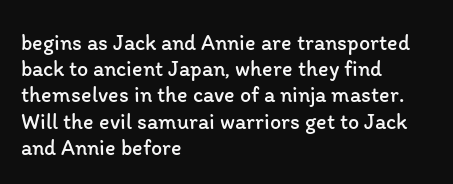begins as Jack and Annie are transported back to ancient Japan, where they find themselves in the cave of a ninja master. Will the evil samurai warriors get to Jack and Annie before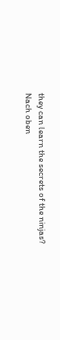they can learn the secrets of the ninjas?
Nach oben